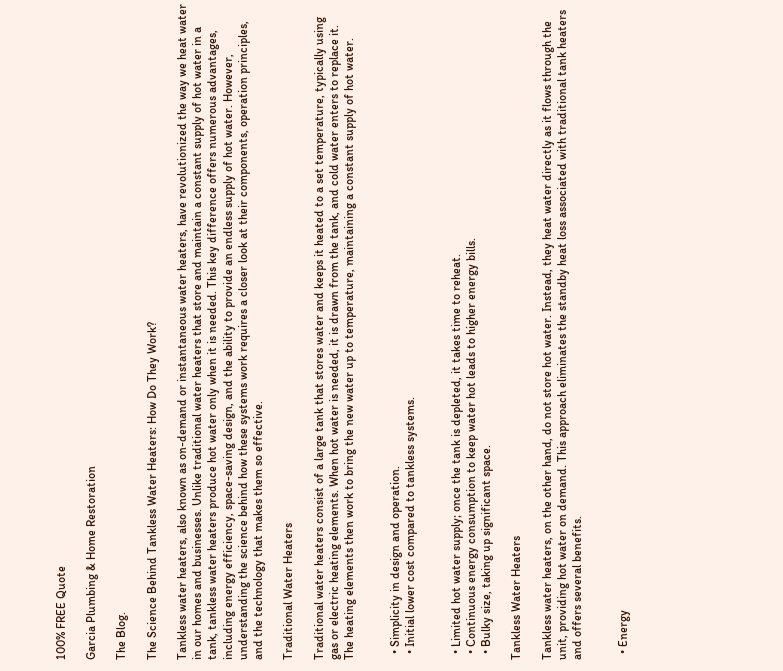100% FREE Quote

Garcia Plumbing & Home Restoration

The Blog.

The Science Behind Tankless Water Heaters: How Do They Work?

Tankless water heaters, also known as on-demand or instantaneous water heaters, have revolutionized the way we heat water in our homes and businesses. Unlike traditional water heaters that store and maintain a constant supply of hot water in a tank, tankless water heaters produce hot water only when it is needed. This key difference offers numerous advantages, including energy efficiency, space-saving design, and the ability to provide an endless supply of hot water. However, understanding the science behind how these systems work requires a closer look at their components, operation principles, and the technology that makes them so effective.

Traditional Water Heaters

Traditional water heaters consist of a large tank that stores water and keeps it heated to a set temperature, typically using gas or electric heating elements. When hot water is needed, it is drawn from the tank, and cold water enters to replace it. The heating elements then work to bring the new water up to temperature, maintaining a constant supply of hot water.


  • Simplicity in design and operation.
  • Initial lower cost compared to tankless systems.


  • Limited hot water supply; once the tank is depleted, it takes time to reheat.
  • Continuous energy consumption to keep water hot leads to higher energy bills.
  • Bulky size, taking up significant space.

Tankless Water Heaters

Tankless water heaters, on the other hand, do not store hot water. Instead, they heat water directly as it flows through the unit, providing hot water on demand. This approach eliminates the standby heat loss associated with traditional tank heaters and offers several benefits.


  • Energy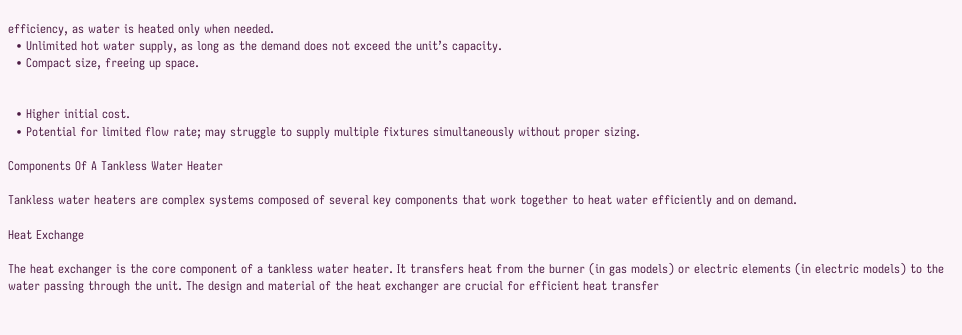efficiency, as water is heated only when needed.
  • Unlimited hot water supply, as long as the demand does not exceed the unit’s capacity.
  • Compact size, freeing up space.


  • Higher initial cost.
  • Potential for limited flow rate; may struggle to supply multiple fixtures simultaneously without proper sizing.

Components Of A Tankless Water Heater

Tankless water heaters are complex systems composed of several key components that work together to heat water efficiently and on demand.

Heat Exchange

The heat exchanger is the core component of a tankless water heater. It transfers heat from the burner (in gas models) or electric elements (in electric models) to the water passing through the unit. The design and material of the heat exchanger are crucial for efficient heat transfer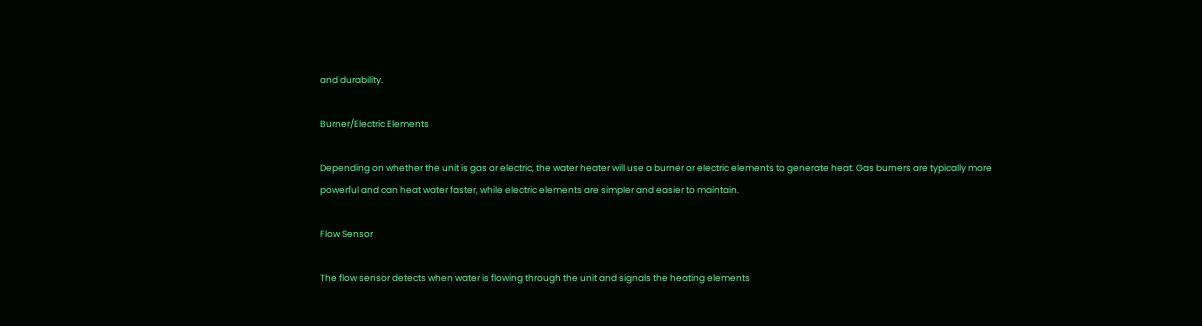and durability.

Burner/Electric Elements

Depending on whether the unit is gas or electric, the water heater will use a burner or electric elements to generate heat. Gas burners are typically more powerful and can heat water faster, while electric elements are simpler and easier to maintain.

Flow Sensor

The flow sensor detects when water is flowing through the unit and signals the heating elements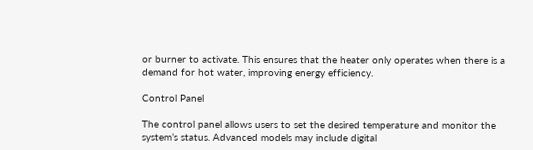or burner to activate. This ensures that the heater only operates when there is a demand for hot water, improving energy efficiency.

Control Panel

The control panel allows users to set the desired temperature and monitor the system’s status. Advanced models may include digital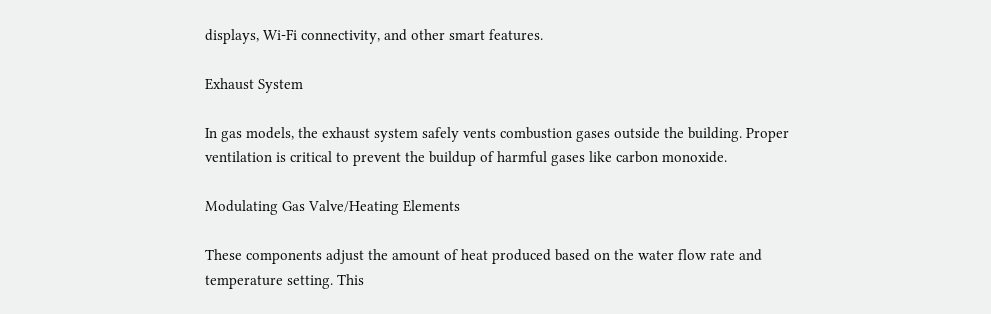displays, Wi-Fi connectivity, and other smart features.

Exhaust System

In gas models, the exhaust system safely vents combustion gases outside the building. Proper ventilation is critical to prevent the buildup of harmful gases like carbon monoxide.

Modulating Gas Valve/Heating Elements

These components adjust the amount of heat produced based on the water flow rate and temperature setting. This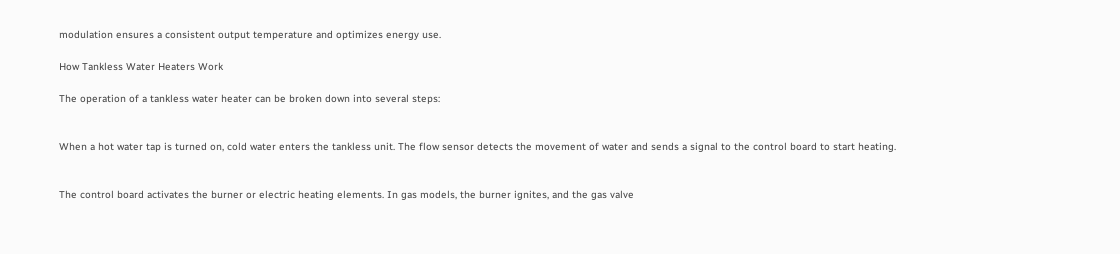modulation ensures a consistent output temperature and optimizes energy use.

How Tankless Water Heaters Work

The operation of a tankless water heater can be broken down into several steps:


When a hot water tap is turned on, cold water enters the tankless unit. The flow sensor detects the movement of water and sends a signal to the control board to start heating.


The control board activates the burner or electric heating elements. In gas models, the burner ignites, and the gas valve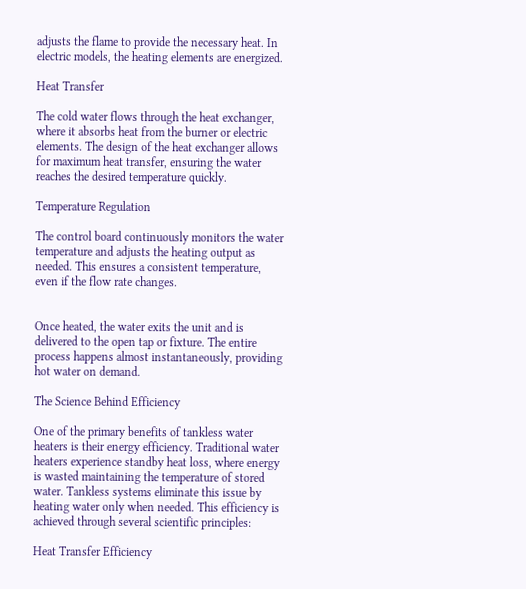adjusts the flame to provide the necessary heat. In electric models, the heating elements are energized.

Heat Transfer

The cold water flows through the heat exchanger, where it absorbs heat from the burner or electric elements. The design of the heat exchanger allows for maximum heat transfer, ensuring the water reaches the desired temperature quickly.

Temperature Regulation

The control board continuously monitors the water temperature and adjusts the heating output as needed. This ensures a consistent temperature, even if the flow rate changes.


Once heated, the water exits the unit and is delivered to the open tap or fixture. The entire process happens almost instantaneously, providing hot water on demand.

The Science Behind Efficiency

One of the primary benefits of tankless water heaters is their energy efficiency. Traditional water heaters experience standby heat loss, where energy is wasted maintaining the temperature of stored water. Tankless systems eliminate this issue by heating water only when needed. This efficiency is achieved through several scientific principles:

Heat Transfer Efficiency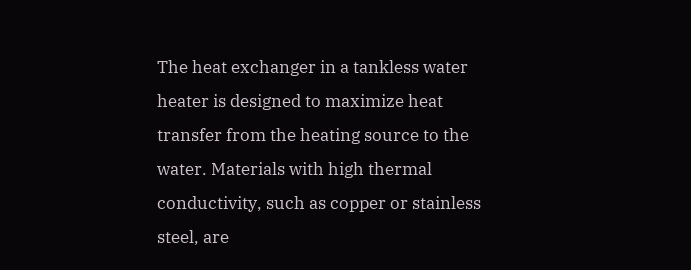The heat exchanger in a tankless water heater is designed to maximize heat transfer from the heating source to the water. Materials with high thermal conductivity, such as copper or stainless steel, are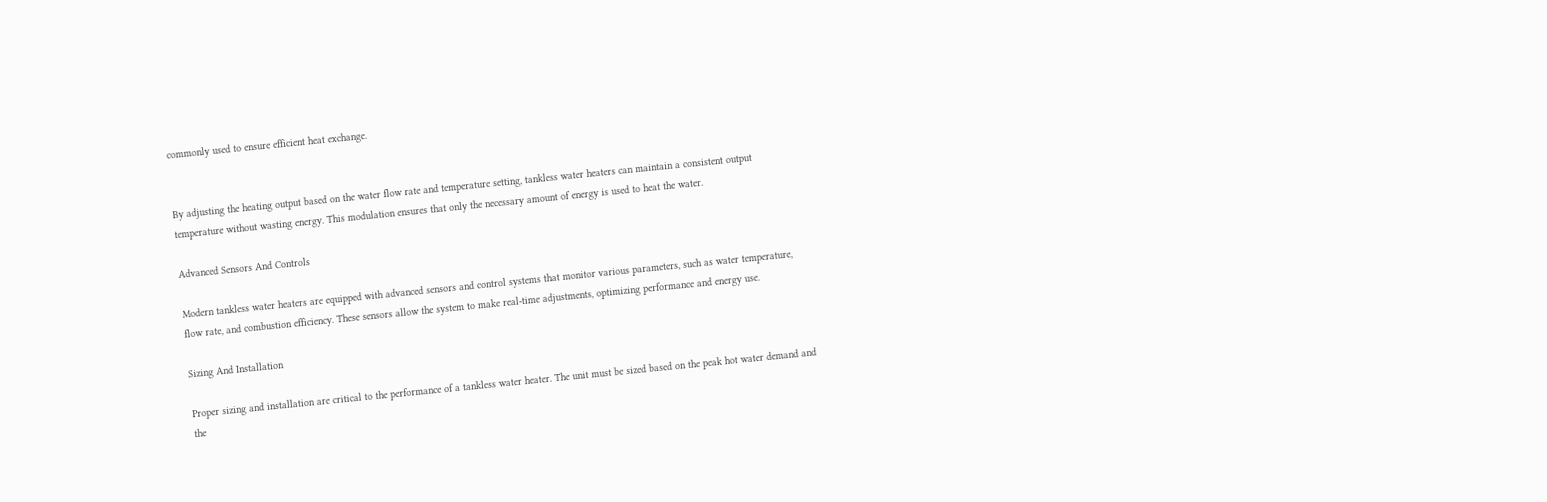commonly used to ensure efficient heat exchange.


By adjusting the heating output based on the water flow rate and temperature setting, tankless water heaters can maintain a consistent output temperature without wasting energy. This modulation ensures that only the necessary amount of energy is used to heat the water.

Advanced Sensors And Controls

Modern tankless water heaters are equipped with advanced sensors and control systems that monitor various parameters, such as water temperature, flow rate, and combustion efficiency. These sensors allow the system to make real-time adjustments, optimizing performance and energy use.

Sizing And Installation

Proper sizing and installation are critical to the performance of a tankless water heater. The unit must be sized based on the peak hot water demand and the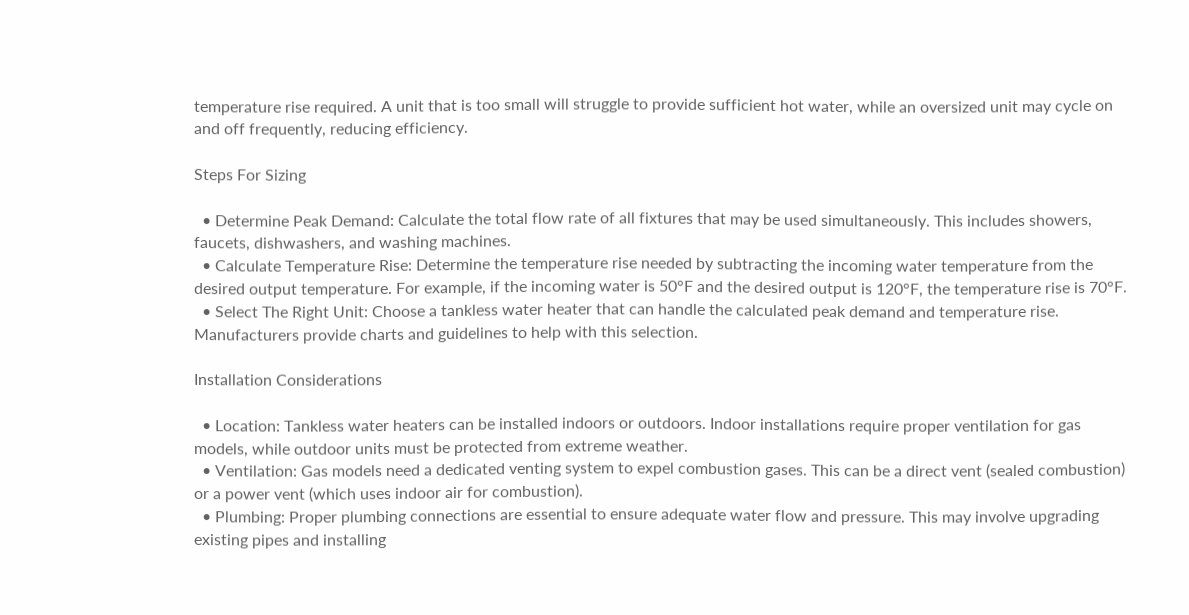temperature rise required. A unit that is too small will struggle to provide sufficient hot water, while an oversized unit may cycle on and off frequently, reducing efficiency.

Steps For Sizing

  • Determine Peak Demand: Calculate the total flow rate of all fixtures that may be used simultaneously. This includes showers, faucets, dishwashers, and washing machines.
  • Calculate Temperature Rise: Determine the temperature rise needed by subtracting the incoming water temperature from the desired output temperature. For example, if the incoming water is 50°F and the desired output is 120°F, the temperature rise is 70°F.
  • Select The Right Unit: Choose a tankless water heater that can handle the calculated peak demand and temperature rise. Manufacturers provide charts and guidelines to help with this selection.

Installation Considerations

  • Location: Tankless water heaters can be installed indoors or outdoors. Indoor installations require proper ventilation for gas models, while outdoor units must be protected from extreme weather.
  • Ventilation: Gas models need a dedicated venting system to expel combustion gases. This can be a direct vent (sealed combustion) or a power vent (which uses indoor air for combustion).
  • Plumbing: Proper plumbing connections are essential to ensure adequate water flow and pressure. This may involve upgrading existing pipes and installing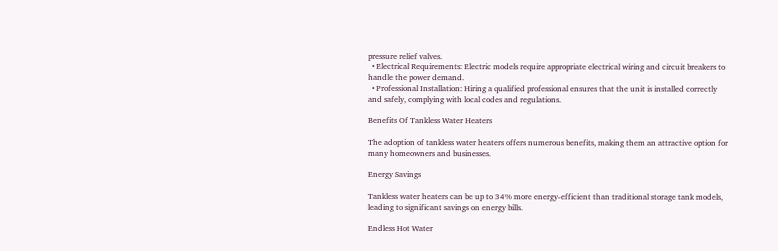pressure relief valves.
  • Electrical Requirements: Electric models require appropriate electrical wiring and circuit breakers to handle the power demand.
  • Professional Installation: Hiring a qualified professional ensures that the unit is installed correctly and safely, complying with local codes and regulations.

Benefits Of Tankless Water Heaters

The adoption of tankless water heaters offers numerous benefits, making them an attractive option for many homeowners and businesses.

Energy Savings

Tankless water heaters can be up to 34% more energy-efficient than traditional storage tank models, leading to significant savings on energy bills.

Endless Hot Water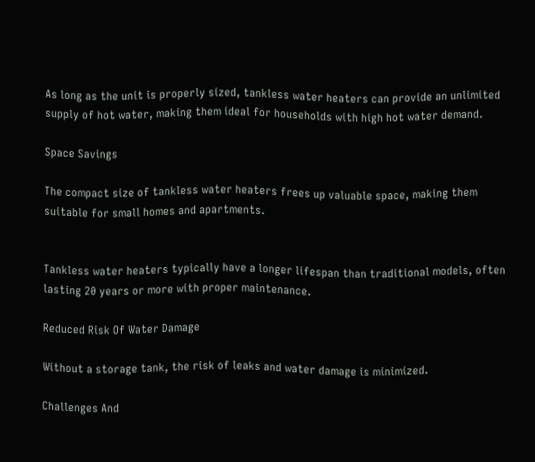As long as the unit is properly sized, tankless water heaters can provide an unlimited supply of hot water, making them ideal for households with high hot water demand.

Space Savings

The compact size of tankless water heaters frees up valuable space, making them suitable for small homes and apartments.


Tankless water heaters typically have a longer lifespan than traditional models, often lasting 20 years or more with proper maintenance.

Reduced Risk Of Water Damage

Without a storage tank, the risk of leaks and water damage is minimized.

Challenges And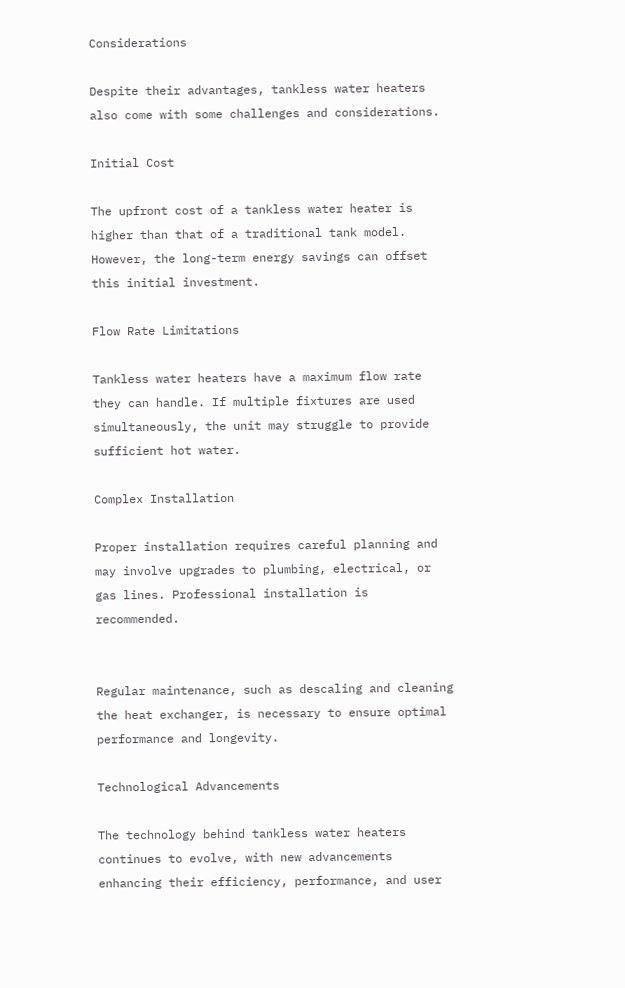Considerations

Despite their advantages, tankless water heaters also come with some challenges and considerations.

Initial Cost

The upfront cost of a tankless water heater is higher than that of a traditional tank model. However, the long-term energy savings can offset this initial investment.

Flow Rate Limitations

Tankless water heaters have a maximum flow rate they can handle. If multiple fixtures are used simultaneously, the unit may struggle to provide sufficient hot water.

Complex Installation

Proper installation requires careful planning and may involve upgrades to plumbing, electrical, or gas lines. Professional installation is recommended.


Regular maintenance, such as descaling and cleaning the heat exchanger, is necessary to ensure optimal performance and longevity.

Technological Advancements

The technology behind tankless water heaters continues to evolve, with new advancements enhancing their efficiency, performance, and user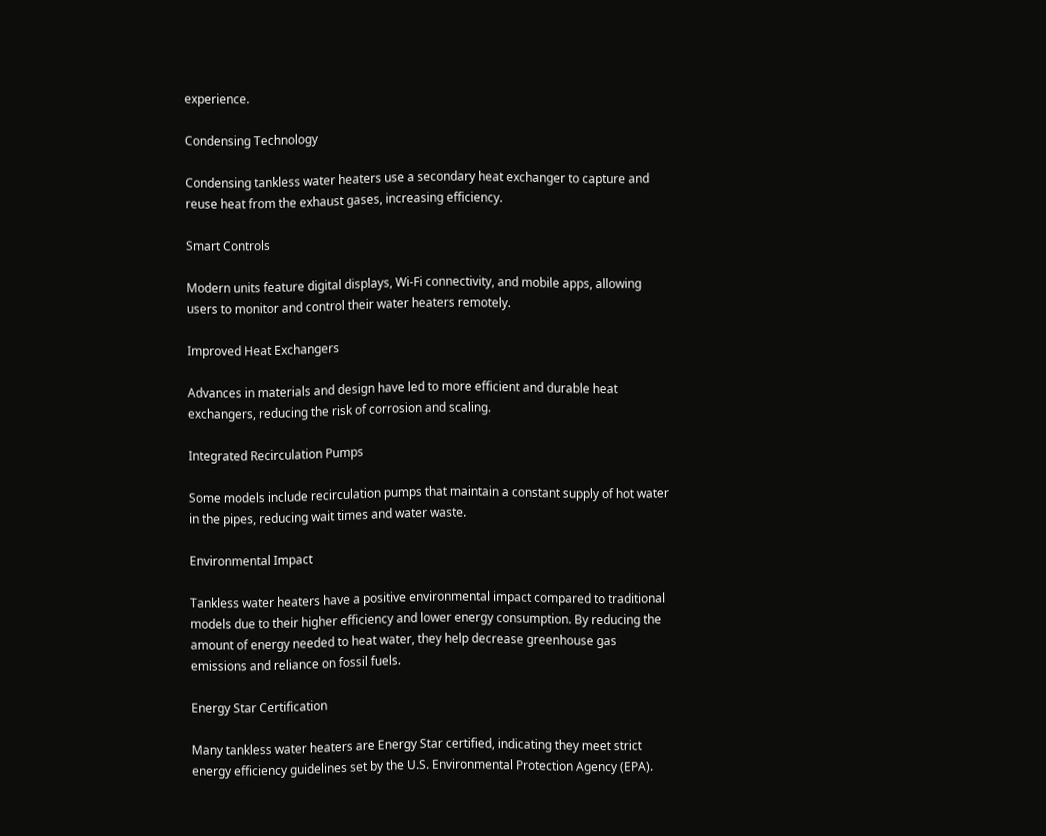experience.

Condensing Technology

Condensing tankless water heaters use a secondary heat exchanger to capture and reuse heat from the exhaust gases, increasing efficiency.

Smart Controls

Modern units feature digital displays, Wi-Fi connectivity, and mobile apps, allowing users to monitor and control their water heaters remotely.

Improved Heat Exchangers

Advances in materials and design have led to more efficient and durable heat exchangers, reducing the risk of corrosion and scaling.

Integrated Recirculation Pumps

Some models include recirculation pumps that maintain a constant supply of hot water in the pipes, reducing wait times and water waste.

Environmental Impact

Tankless water heaters have a positive environmental impact compared to traditional models due to their higher efficiency and lower energy consumption. By reducing the amount of energy needed to heat water, they help decrease greenhouse gas emissions and reliance on fossil fuels.

Energy Star Certification

Many tankless water heaters are Energy Star certified, indicating they meet strict energy efficiency guidelines set by the U.S. Environmental Protection Agency (EPA).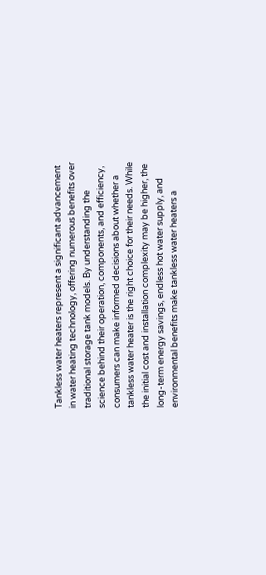Tankless water heaters represent a significant advancement in water heating technology, offering numerous benefits over traditional storage tank models. By understanding the science behind their operation, components, and efficiency, consumers can make informed decisions about whether a tankless water heater is the right choice for their needs. While the initial cost and installation complexity may be higher, the long-term energy savings, endless hot water supply, and environmental benefits make tankless water heaters a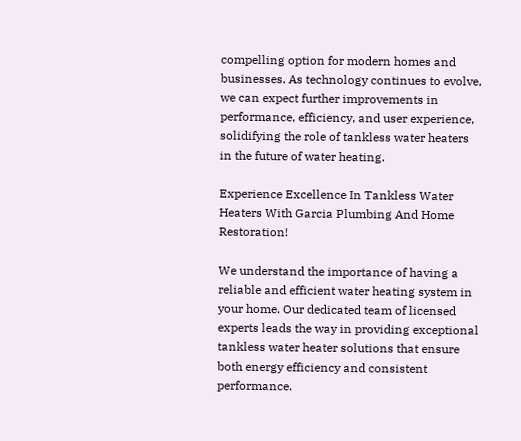compelling option for modern homes and businesses. As technology continues to evolve, we can expect further improvements in performance, efficiency, and user experience, solidifying the role of tankless water heaters in the future of water heating.

Experience Excellence In Tankless Water Heaters With Garcia Plumbing And Home Restoration!

We understand the importance of having a reliable and efficient water heating system in your home. Our dedicated team of licensed experts leads the way in providing exceptional tankless water heater solutions that ensure both energy efficiency and consistent performance.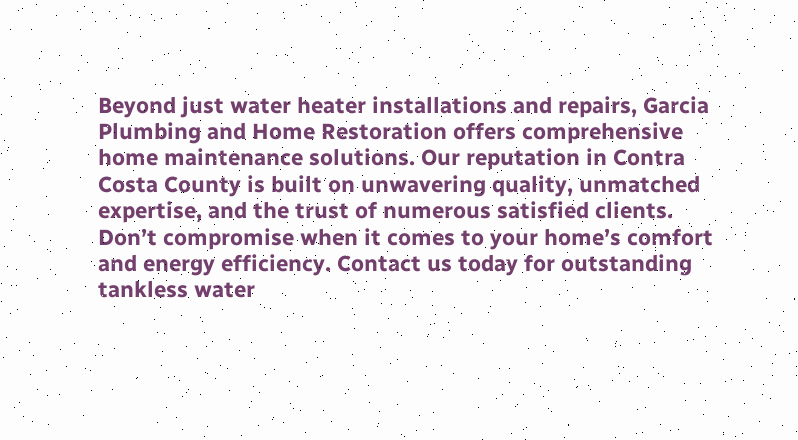Beyond just water heater installations and repairs, Garcia Plumbing and Home Restoration offers comprehensive home maintenance solutions. Our reputation in Contra Costa County is built on unwavering quality, unmatched expertise, and the trust of numerous satisfied clients. Don’t compromise when it comes to your home’s comfort and energy efficiency. Contact us today for outstanding tankless water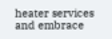heater services and embrace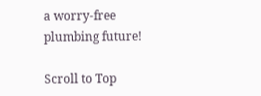a worry-free plumbing future!

Scroll to Top